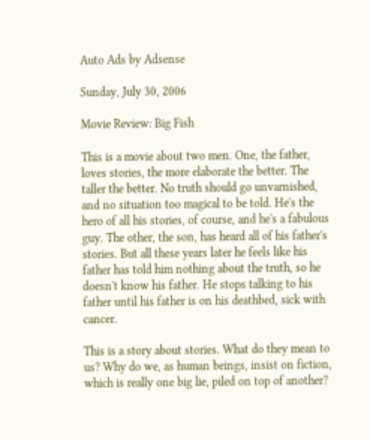Auto Ads by Adsense

Sunday, July 30, 2006

Movie Review: Big Fish

This is a movie about two men. One, the father, loves stories, the more elaborate the better. The taller the better. No truth should go unvarnished, and no situation too magical to be told. He's the hero of all his stories, of course, and he's a fabulous guy. The other, the son, has heard all of his father's stories. But all these years later he feels like his father has told him nothing about the truth, so he doesn't know his father. He stops talking to his father until his father is on his deathbed, sick with cancer.

This is a story about stories. What do they mean to us? Why do we, as human beings, insist on fiction, which is really one big lie, piled on top of another?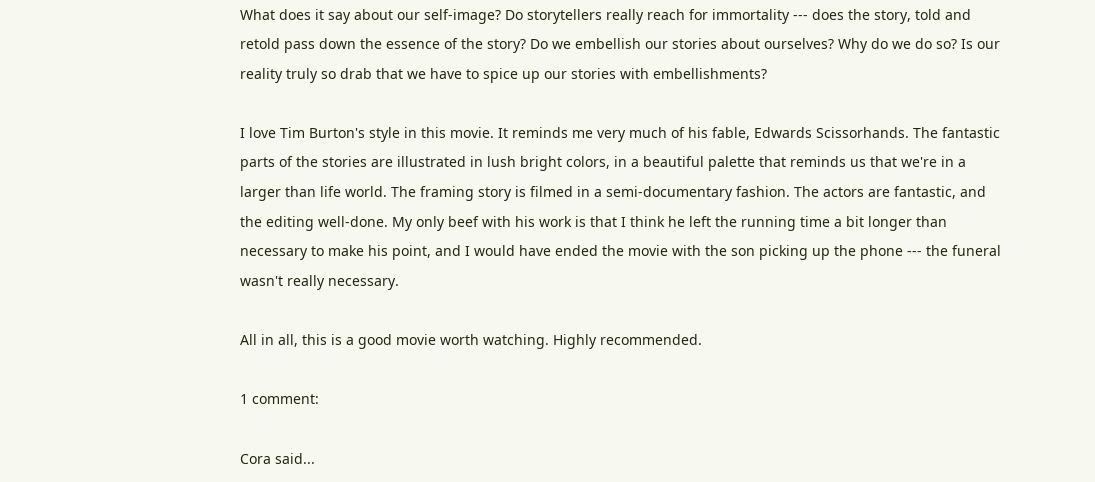What does it say about our self-image? Do storytellers really reach for immortality --- does the story, told and retold pass down the essence of the story? Do we embellish our stories about ourselves? Why do we do so? Is our reality truly so drab that we have to spice up our stories with embellishments?

I love Tim Burton's style in this movie. It reminds me very much of his fable, Edwards Scissorhands. The fantastic parts of the stories are illustrated in lush bright colors, in a beautiful palette that reminds us that we're in a larger than life world. The framing story is filmed in a semi-documentary fashion. The actors are fantastic, and the editing well-done. My only beef with his work is that I think he left the running time a bit longer than necessary to make his point, and I would have ended the movie with the son picking up the phone --- the funeral wasn't really necessary.

All in all, this is a good movie worth watching. Highly recommended.

1 comment:

Cora said...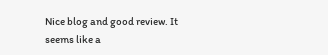Nice blog and good review. It seems like a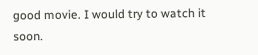good movie. I would try to watch it soon.